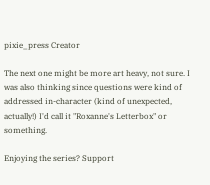pixie_press Creator

The next one might be more art heavy, not sure. I was also thinking since questions were kind of addressed in-character (kind of unexpected, actually!) I'd call it "Roxanne's Letterbox" or something.

Enjoying the series? Support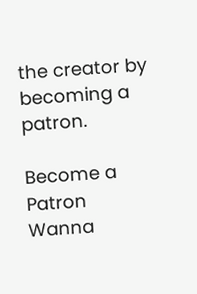the creator by becoming a patron.

Become a Patron
Wanna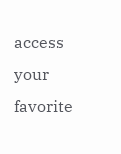access your favorite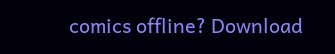comics offline? Download